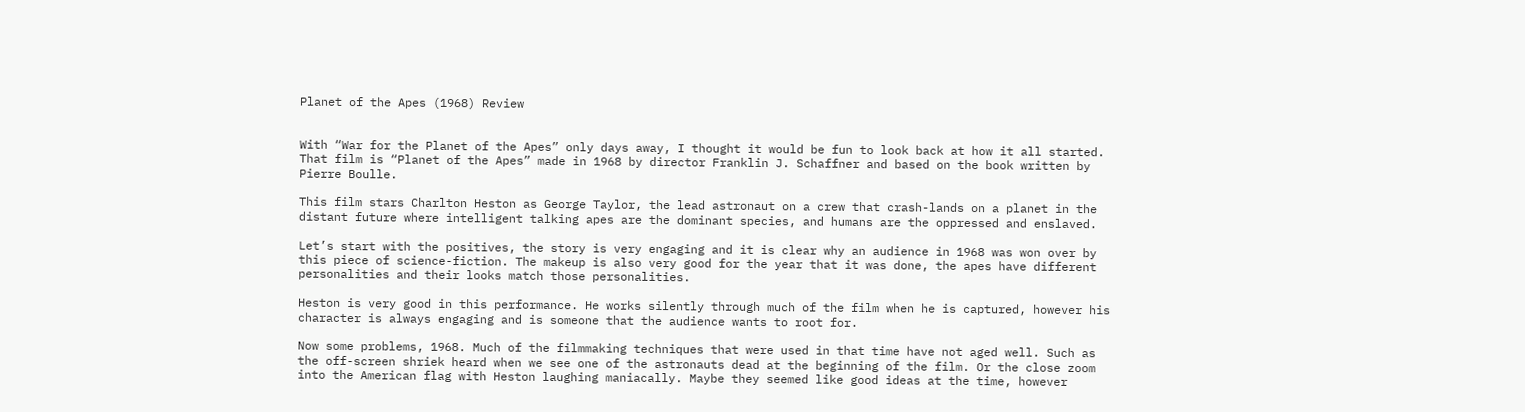Planet of the Apes (1968) Review


With “War for the Planet of the Apes” only days away, I thought it would be fun to look back at how it all started. That film is “Planet of the Apes” made in 1968 by director Franklin J. Schaffner and based on the book written by Pierre Boulle.

This film stars Charlton Heston as George Taylor, the lead astronaut on a crew that crash-lands on a planet in the distant future where intelligent talking apes are the dominant species, and humans are the oppressed and enslaved.

Let’s start with the positives, the story is very engaging and it is clear why an audience in 1968 was won over by this piece of science-fiction. The makeup is also very good for the year that it was done, the apes have different personalities and their looks match those personalities.

Heston is very good in this performance. He works silently through much of the film when he is captured, however his character is always engaging and is someone that the audience wants to root for.

Now some problems, 1968. Much of the filmmaking techniques that were used in that time have not aged well. Such as the off-screen shriek heard when we see one of the astronauts dead at the beginning of the film. Or the close zoom into the American flag with Heston laughing maniacally. Maybe they seemed like good ideas at the time, however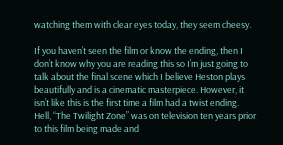watching them with clear eyes today, they seem cheesy.

If you haven’t seen the film or know the ending, then I don’t know why you are reading this so I’m just going to talk about the final scene which I believe Heston plays beautifully and is a cinematic masterpiece. However, it isn’t like this is the first time a film had a twist ending. Hell, “The Twilight Zone” was on television ten years prior to this film being made and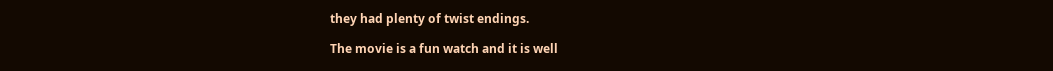they had plenty of twist endings.

The movie is a fun watch and it is well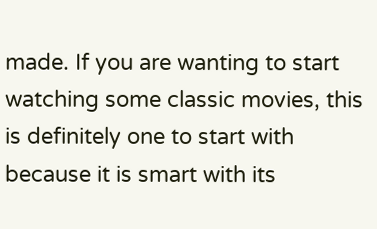made. If you are wanting to start watching some classic movies, this is definitely one to start with because it is smart with its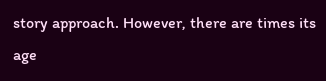story approach. However, there are times its age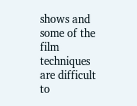shows and some of the film techniques are difficult to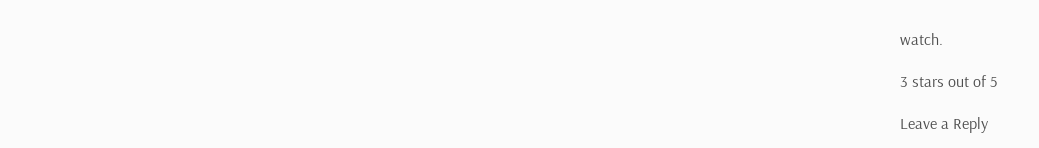watch.

3 stars out of 5

Leave a Reply